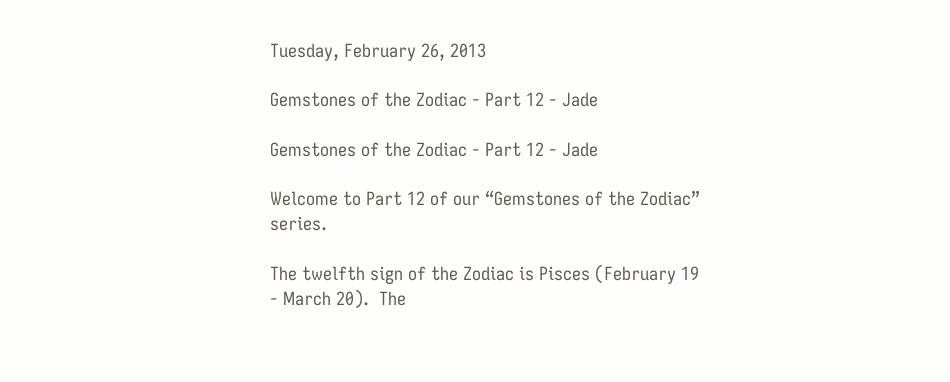Tuesday, February 26, 2013

Gemstones of the Zodiac - Part 12 - Jade

Gemstones of the Zodiac - Part 12 - Jade

Welcome to Part 12 of our “Gemstones of the Zodiac” series.

The twelfth sign of the Zodiac is Pisces (February 19 - March 20).  The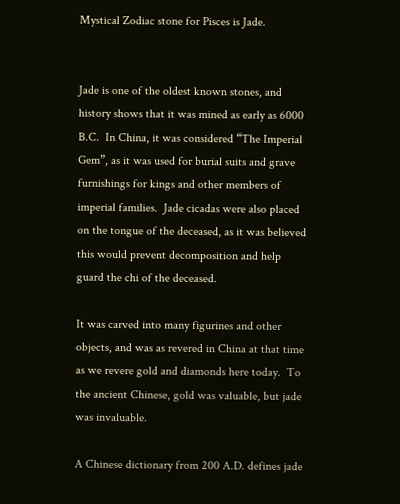Mystical Zodiac stone for Pisces is Jade.


Jade is one of the oldest known stones, and history shows that it was mined as early as 6000 B.C.  In China, it was considered “The Imperial Gem”, as it was used for burial suits and grave furnishings for kings and other members of imperial families.  Jade cicadas were also placed on the tongue of the deceased, as it was believed this would prevent decomposition and help guard the chi of the deceased.

It was carved into many figurines and other objects, and was as revered in China at that time as we revere gold and diamonds here today.  To the ancient Chinese, gold was valuable, but jade was invaluable.

A Chinese dictionary from 200 A.D. defines jade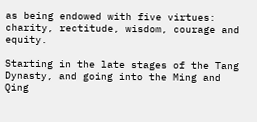as being endowed with five virtues: charity, rectitude, wisdom, courage and equity.

Starting in the late stages of the Tang Dynasty, and going into the Ming and Qing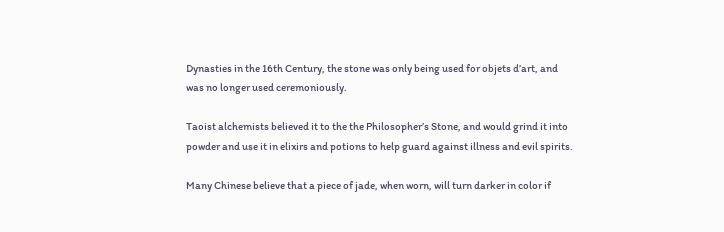Dynasties in the 16th Century, the stone was only being used for objets d’art, and was no longer used ceremoniously.

Taoist alchemists believed it to the the Philosopher’s Stone, and would grind it into powder and use it in elixirs and potions to help guard against illness and evil spirits.

Many Chinese believe that a piece of jade, when worn, will turn darker in color if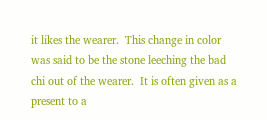it likes the wearer.  This change in color was said to be the stone leeching the bad chi out of the wearer.  It is often given as a present to a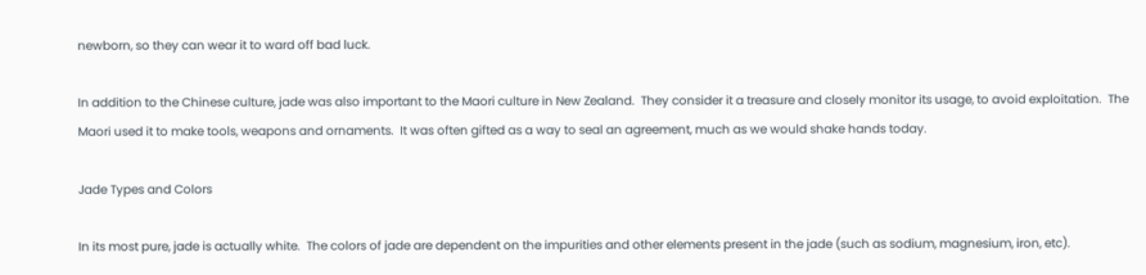newborn, so they can wear it to ward off bad luck.

In addition to the Chinese culture, jade was also important to the Maori culture in New Zealand.  They consider it a treasure and closely monitor its usage, to avoid exploitation.  The Maori used it to make tools, weapons and ornaments.  It was often gifted as a way to seal an agreement, much as we would shake hands today.

Jade Types and Colors

In its most pure, jade is actually white.  The colors of jade are dependent on the impurities and other elements present in the jade (such as sodium, magnesium, iron, etc).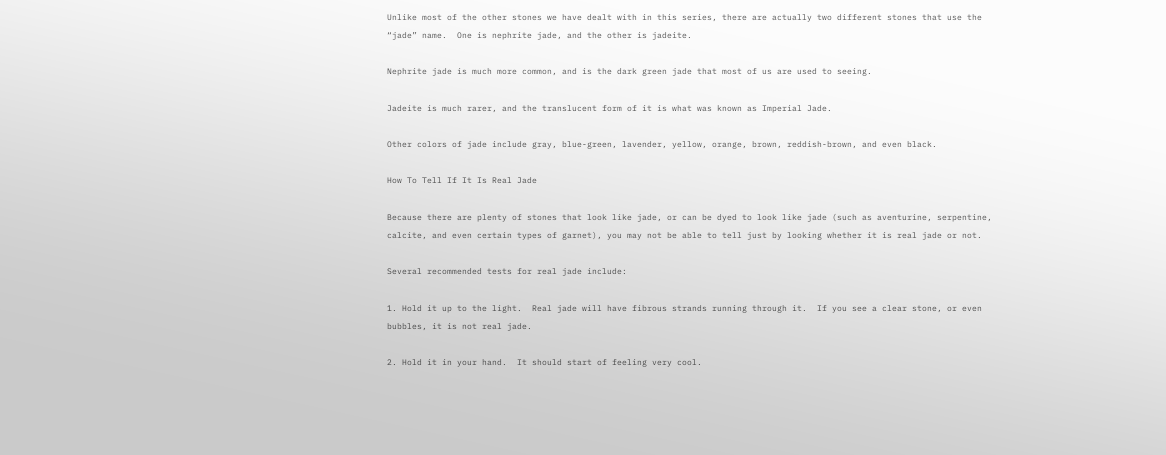Unlike most of the other stones we have dealt with in this series, there are actually two different stones that use the “jade” name.  One is nephrite jade, and the other is jadeite.

Nephrite jade is much more common, and is the dark green jade that most of us are used to seeing.

Jadeite is much rarer, and the translucent form of it is what was known as Imperial Jade.

Other colors of jade include gray, blue-green, lavender, yellow, orange, brown, reddish-brown, and even black.

How To Tell If It Is Real Jade

Because there are plenty of stones that look like jade, or can be dyed to look like jade (such as aventurine, serpentine, calcite, and even certain types of garnet), you may not be able to tell just by looking whether it is real jade or not.

Several recommended tests for real jade include:

1. Hold it up to the light.  Real jade will have fibrous strands running through it.  If you see a clear stone, or even bubbles, it is not real jade.

2. Hold it in your hand.  It should start of feeling very cool.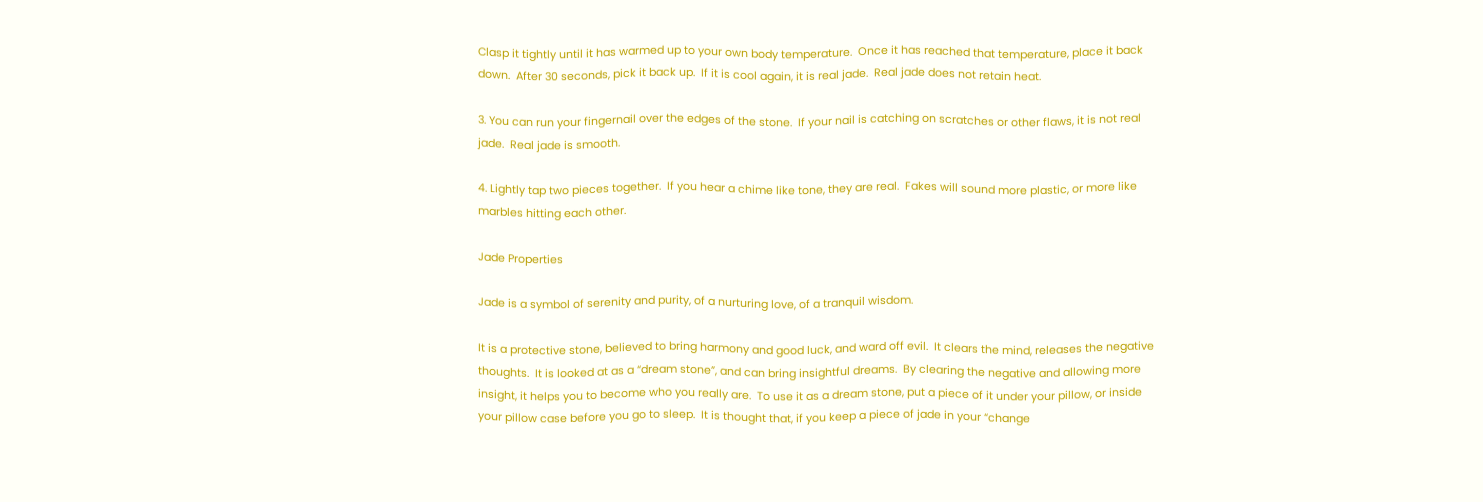Clasp it tightly until it has warmed up to your own body temperature.  Once it has reached that temperature, place it back down.  After 30 seconds, pick it back up.  If it is cool again, it is real jade.  Real jade does not retain heat.

3. You can run your fingernail over the edges of the stone.  If your nail is catching on scratches or other flaws, it is not real jade.  Real jade is smooth.

4. Lightly tap two pieces together.  If you hear a chime like tone, they are real.  Fakes will sound more plastic, or more like marbles hitting each other.

Jade Properties

Jade is a symbol of serenity and purity, of a nurturing love, of a tranquil wisdom.

It is a protective stone, believed to bring harmony and good luck, and ward off evil.  It clears the mind, releases the negative thoughts.  It is looked at as a “dream stone”, and can bring insightful dreams.  By clearing the negative and allowing more insight, it helps you to become who you really are.  To use it as a dream stone, put a piece of it under your pillow, or inside your pillow case before you go to sleep.  It is thought that, if you keep a piece of jade in your “change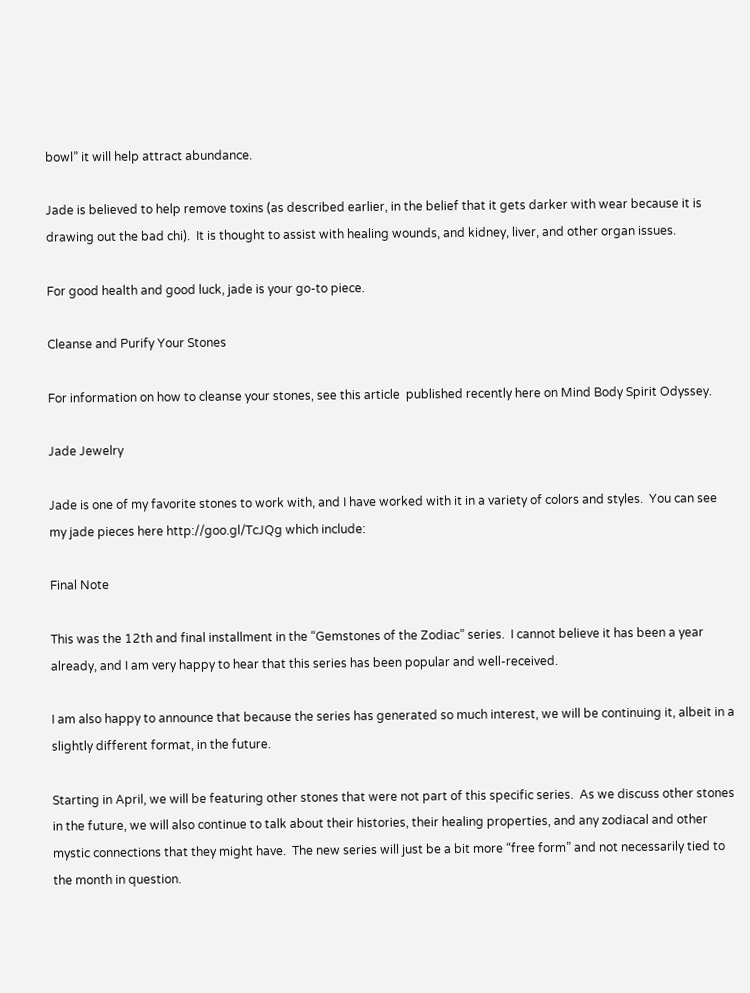bowl” it will help attract abundance.

Jade is believed to help remove toxins (as described earlier, in the belief that it gets darker with wear because it is drawing out the bad chi).  It is thought to assist with healing wounds, and kidney, liver, and other organ issues.

For good health and good luck, jade is your go-to piece.

Cleanse and Purify Your Stones

For information on how to cleanse your stones, see this article  published recently here on Mind Body Spirit Odyssey.

Jade Jewelry

Jade is one of my favorite stones to work with, and I have worked with it in a variety of colors and styles.  You can see my jade pieces here http://goo.gl/TcJQg which include:

Final Note

This was the 12th and final installment in the “Gemstones of the Zodiac” series.  I cannot believe it has been a year already, and I am very happy to hear that this series has been popular and well-received.

I am also happy to announce that because the series has generated so much interest, we will be continuing it, albeit in a slightly different format, in the future.

Starting in April, we will be featuring other stones that were not part of this specific series.  As we discuss other stones in the future, we will also continue to talk about their histories, their healing properties, and any zodiacal and other mystic connections that they might have.  The new series will just be a bit more “free form” and not necessarily tied to the month in question.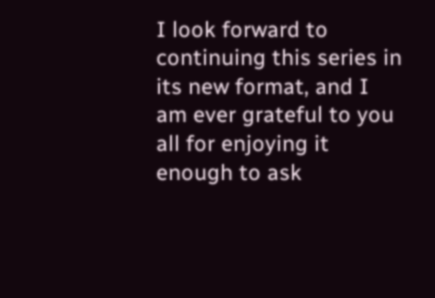I look forward to continuing this series in its new format, and I am ever grateful to you all for enjoying it enough to ask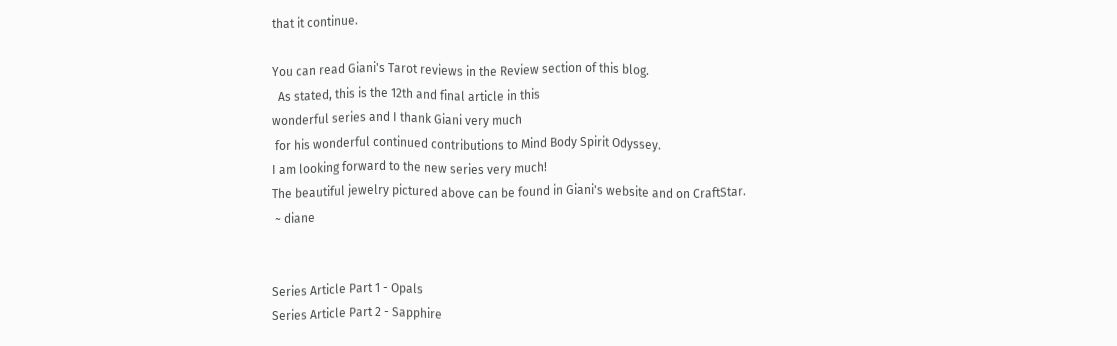that it continue.

You can read Giani's Tarot reviews in the Review section of this blog.
  As stated, this is the 12th and final article in this
wonderful series and I thank Giani very much
 for his wonderful continued contributions to Mind Body Spirit Odyssey.
I am looking forward to the new series very much!
The beautiful jewelry pictured above can be found in Giani's website and on CraftStar.
 ~ diane


Series Article Part 1 - Opals
Series Article Part 2 - Sapphire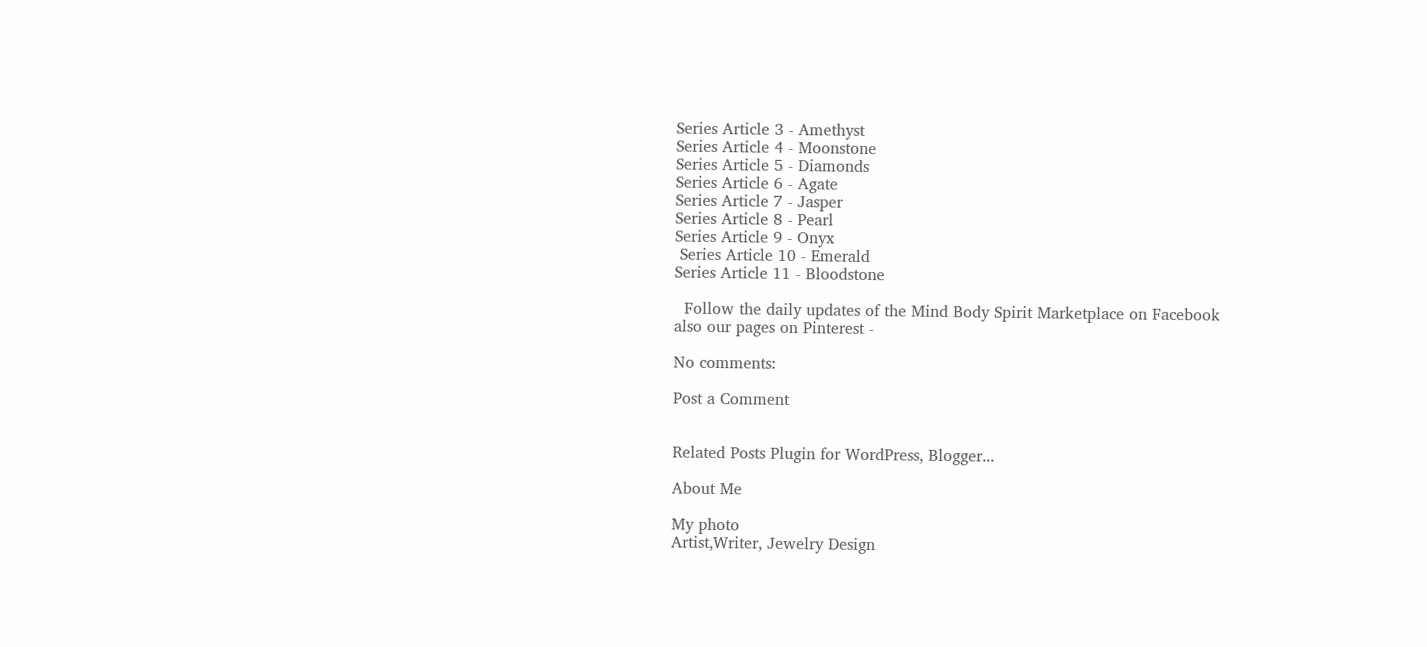Series Article 3 - Amethyst
Series Article 4 - Moonstone
Series Article 5 - Diamonds
Series Article 6 - Agate
Series Article 7 - Jasper
Series Article 8 - Pearl
Series Article 9 - Onyx
 Series Article 10 - Emerald
Series Article 11 - Bloodstone

  Follow the daily updates of the Mind Body Spirit Marketplace on Facebook
also our pages on Pinterest -

No comments:

Post a Comment


Related Posts Plugin for WordPress, Blogger...

About Me

My photo
Artist,Writer, Jewelry Design